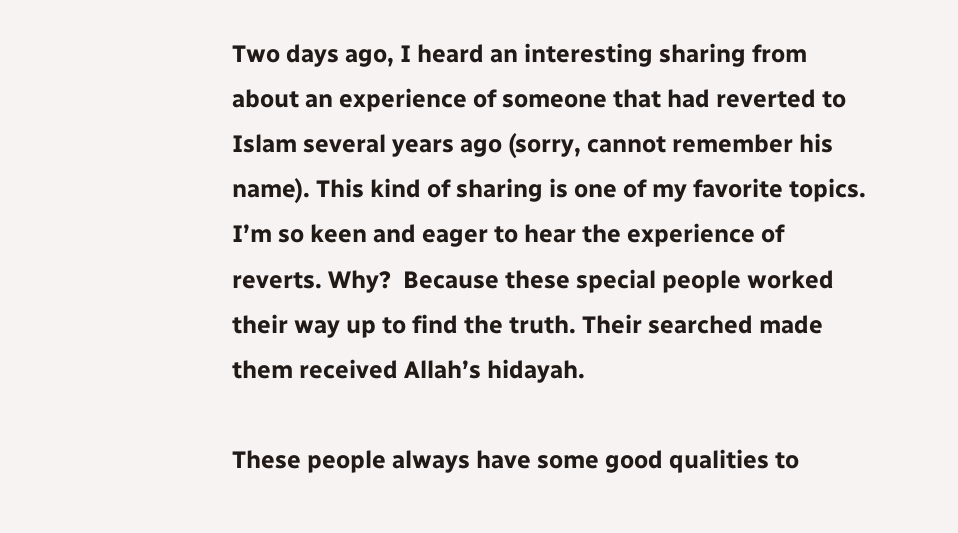Two days ago, I heard an interesting sharing from about an experience of someone that had reverted to Islam several years ago (sorry, cannot remember his name). This kind of sharing is one of my favorite topics. I’m so keen and eager to hear the experience of reverts. Why?  Because these special people worked their way up to find the truth. Their searched made them received Allah’s hidayah.

These people always have some good qualities to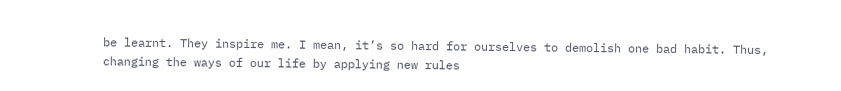be learnt. They inspire me. I mean, it’s so hard for ourselves to demolish one bad habit. Thus, changing the ways of our life by applying new rules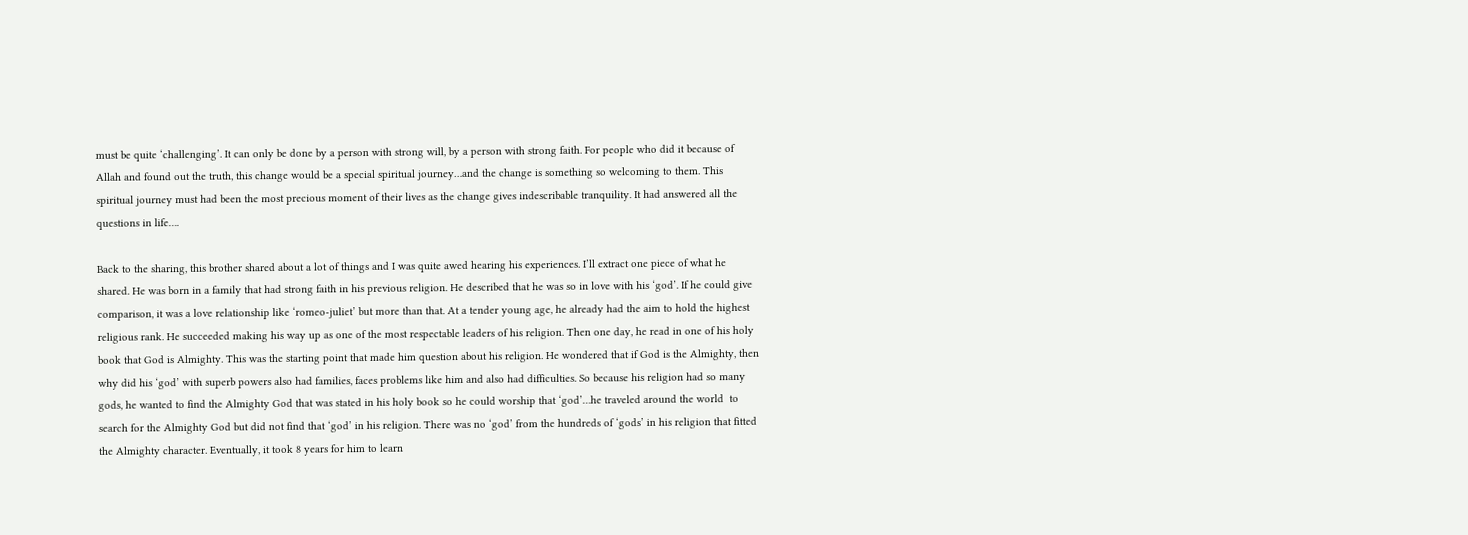must be quite ‘challenging’. It can only be done by a person with strong will, by a person with strong faith. For people who did it because of Allah and found out the truth, this change would be a special spiritual journey…and the change is something so welcoming to them. This spiritual journey must had been the most precious moment of their lives as the change gives indescribable tranquility. It had answered all the questions in life….

Back to the sharing, this brother shared about a lot of things and I was quite awed hearing his experiences. I’ll extract one piece of what he shared. He was born in a family that had strong faith in his previous religion. He described that he was so in love with his ‘god’. If he could give comparison, it was a love relationship like ‘romeo-juliet’ but more than that. At a tender young age, he already had the aim to hold the highest religious rank. He succeeded making his way up as one of the most respectable leaders of his religion. Then one day, he read in one of his holy book that God is Almighty. This was the starting point that made him question about his religion. He wondered that if God is the Almighty, then why did his ‘god’ with superb powers also had families, faces problems like him and also had difficulties. So because his religion had so many gods, he wanted to find the Almighty God that was stated in his holy book so he could worship that ‘god’…he traveled around the world  to search for the Almighty God but did not find that ‘god’ in his religion. There was no ‘god’ from the hundreds of ‘gods’ in his religion that fitted the Almighty character. Eventually, it took 8 years for him to learn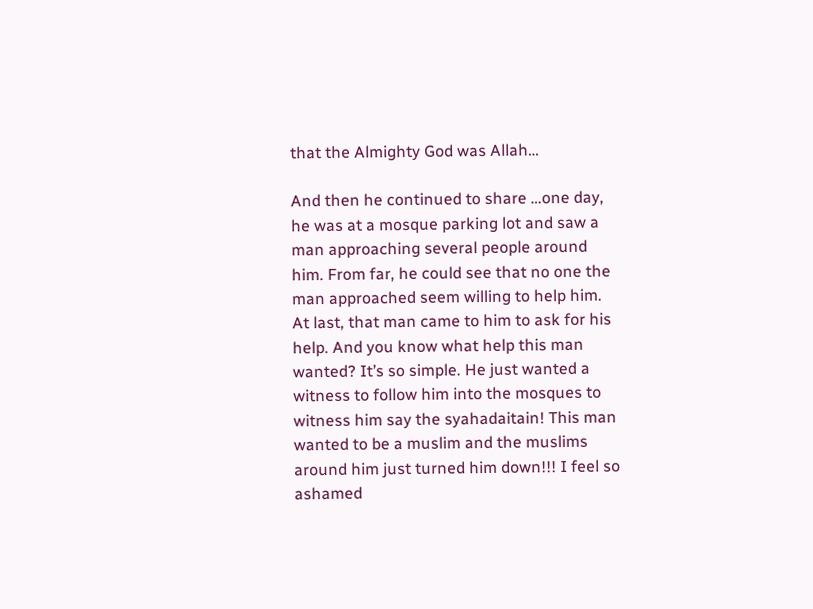that the Almighty God was Allah…

And then he continued to share …one day, he was at a mosque parking lot and saw a man approaching several people around him. From far, he could see that no one the man approached seem willing to help him. At last, that man came to him to ask for his help. And you know what help this man wanted? It’s so simple. He just wanted a witness to follow him into the mosques to witness him say the syahadaitain! This man wanted to be a muslim and the muslims around him just turned him down!!! I feel so ashamed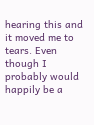hearing this and it moved me to tears. Even though I probably would happily be a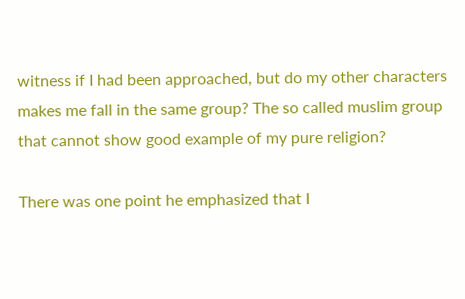witness if I had been approached, but do my other characters makes me fall in the same group? The so called muslim group that cannot show good example of my pure religion?

There was one point he emphasized that I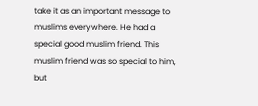take it as an important message to muslims everywhere. He had a special good muslim friend. This muslim friend was so special to him, but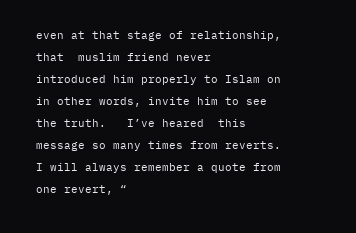even at that stage of relationship, that  muslim friend never introduced him properly to Islam on in other words, invite him to see the truth.   I’ve heared  this message so many times from reverts. I will always remember a quote from one revert, “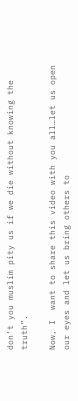don’t you muslim pity us if we die without knowing the truth”.

Now, I  want to share this video with you all…let us open our eyes and let us bring others to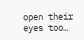open their eyes too…